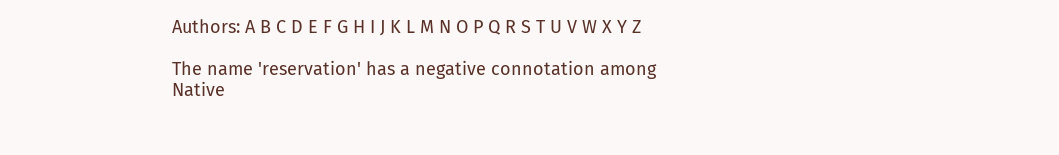Authors: A B C D E F G H I J K L M N O P Q R S T U V W X Y Z

The name 'reservation' has a negative connotation among Native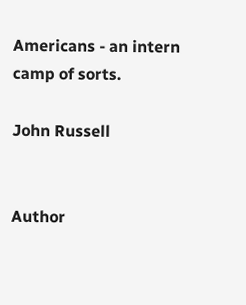Americans - an intern camp of sorts.

John Russell


Author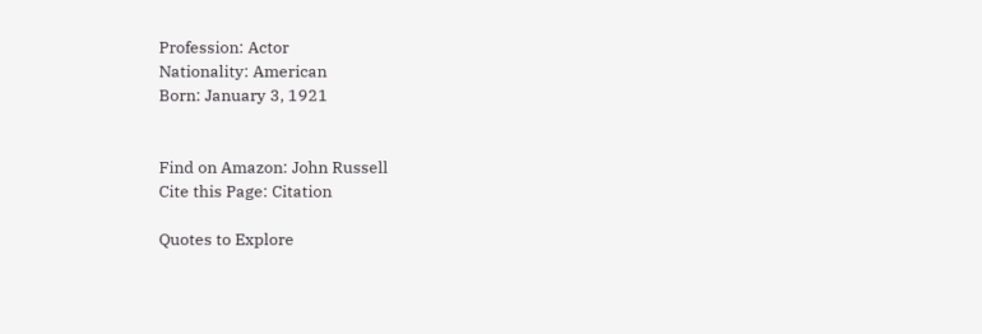Profession: Actor
Nationality: American
Born: January 3, 1921


Find on Amazon: John Russell
Cite this Page: Citation

Quotes to Explore